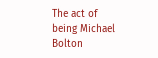The act of being Michael Bolton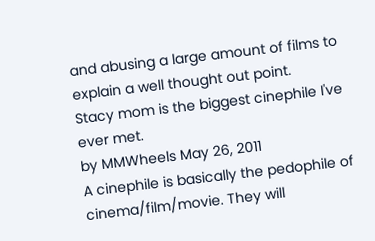and abusing a large amount of films to explain a well thought out point.
Stacy mom is the biggest cinephile I've ever met.
by MMWheels May 26, 2011
A cinephile is basically the pedophile of cinema/film/movie. They will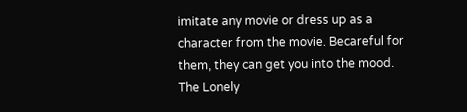imitate any movie or dress up as a character from the movie. Becareful for them, they can get you into the mood. The Lonely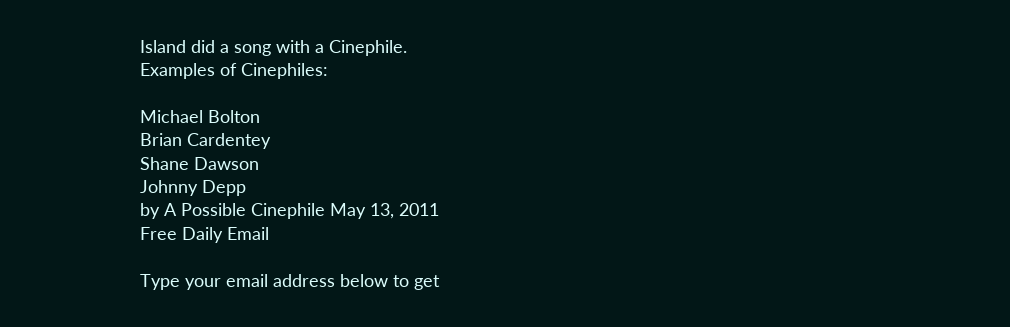Island did a song with a Cinephile.
Examples of Cinephiles:

Michael Bolton
Brian Cardentey
Shane Dawson
Johnny Depp
by A Possible Cinephile May 13, 2011
Free Daily Email

Type your email address below to get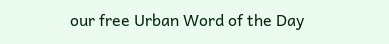our free Urban Word of the Day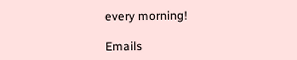every morning!

Emails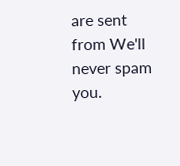are sent from We'll never spam you.